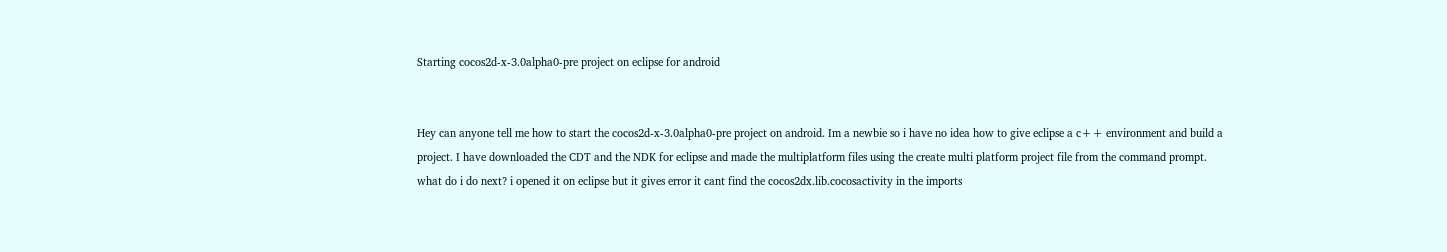Starting cocos2d-x-3.0alpha0-pre project on eclipse for android


Hey can anyone tell me how to start the cocos2d-x-3.0alpha0-pre project on android. Im a newbie so i have no idea how to give eclipse a c++ environment and build a project. I have downloaded the CDT and the NDK for eclipse and made the multiplatform files using the create multi platform project file from the command prompt. what do i do next? i opened it on eclipse but it gives error it cant find the cocos2dx.lib.cocosactivity in the imports